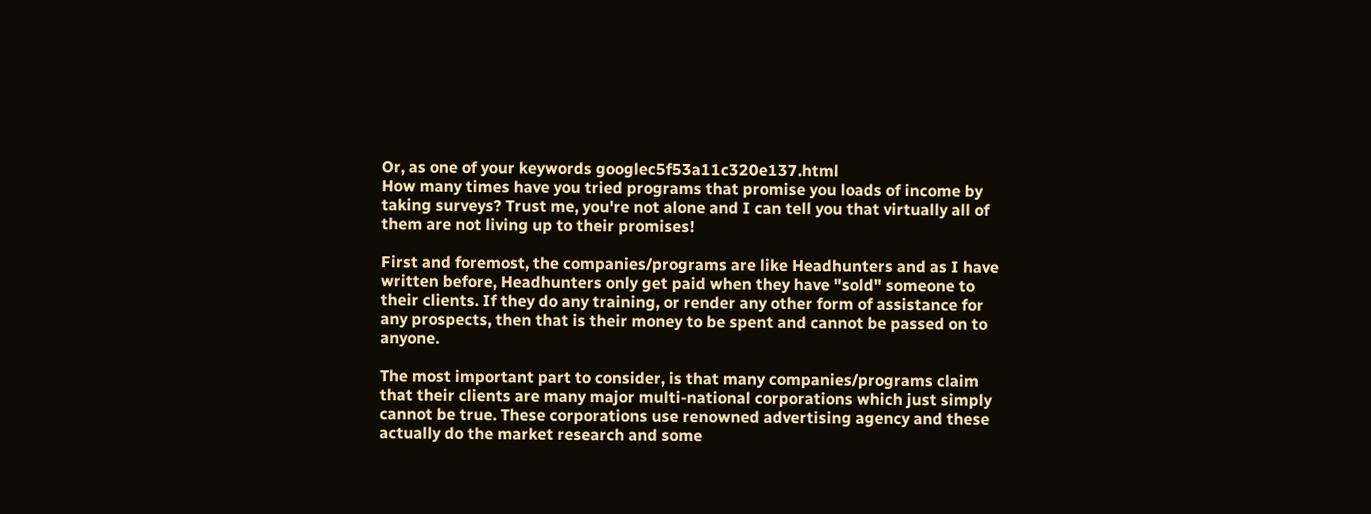Or, as one of your keywords googlec5f53a11c320e137.html
How many times have you tried programs that promise you loads of income by taking surveys? Trust me, you're not alone and I can tell you that virtually all of them are not living up to their promises!

First and foremost, the companies/programs are like Headhunters and as I have written before, Headhunters only get paid when they have "sold" someone to their clients. If they do any training, or render any other form of assistance for any prospects, then that is their money to be spent and cannot be passed on to anyone.

The most important part to consider, is that many companies/programs claim that their clients are many major multi-national corporations which just simply cannot be true. These corporations use renowned advertising agency and these actually do the market research and some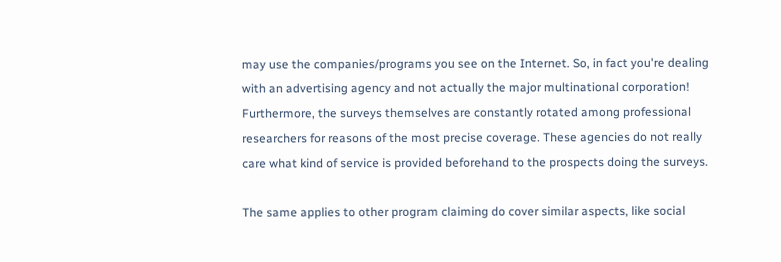may use the companies/programs you see on the Internet. So, in fact you're dealing with an advertising agency and not actually the major multinational corporation! Furthermore, the surveys themselves are constantly rotated among professional researchers for reasons of the most precise coverage. These agencies do not really care what kind of service is provided beforehand to the prospects doing the surveys.

The same applies to other program claiming do cover similar aspects, like social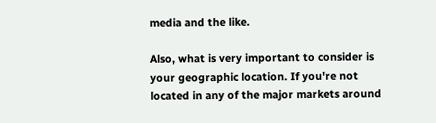media and the like.

Also, what is very important to consider is your geographic location. If you're not located in any of the major markets around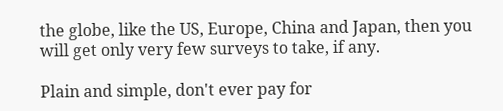the globe, like the US, Europe, China and Japan, then you will get only very few surveys to take, if any.

Plain and simple, don't ever pay for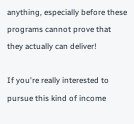anything, especially before these programs cannot prove that they actually can deliver!

If you're really interested to pursue this kind of income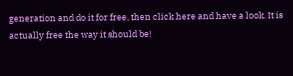generation and do it for free, then click here and have a look. It is actually free the way it should be!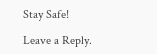Stay Safe!

Leave a Reply.